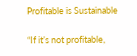Profitable is Sustainable

“If it’s not profitable,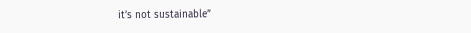it’s not sustainable”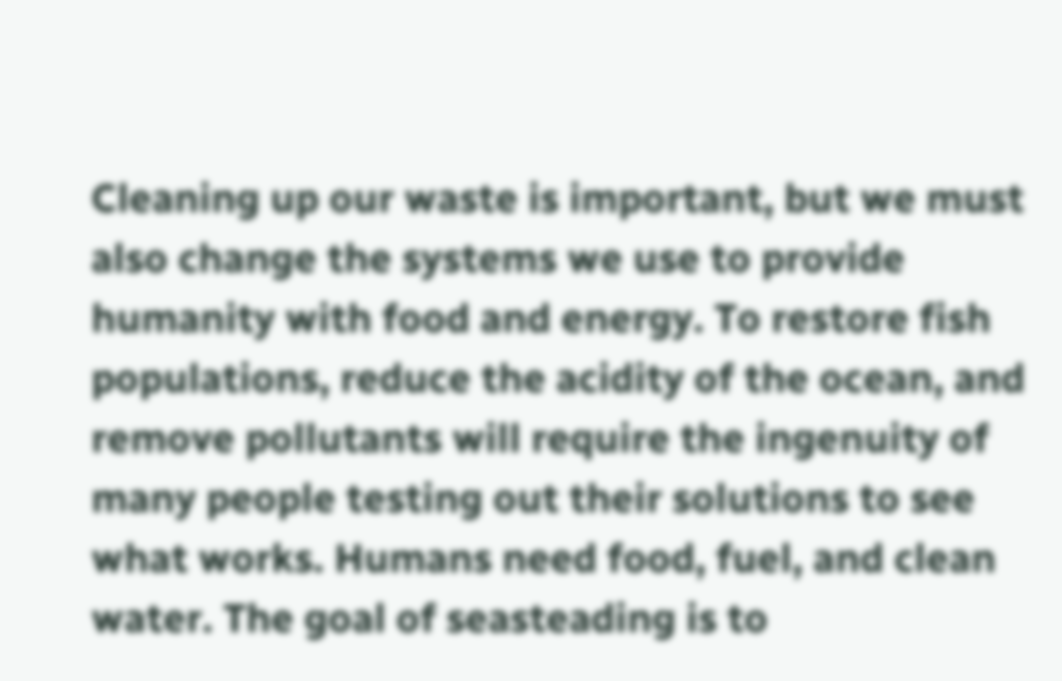Cleaning up our waste is important, but we must also change the systems we use to provide humanity with food and energy. To restore fish populations, reduce the acidity of the ocean, and remove pollutants will require the ingenuity of many people testing out their solutions to see what works. Humans need food, fuel, and clean water. The goal of seasteading is to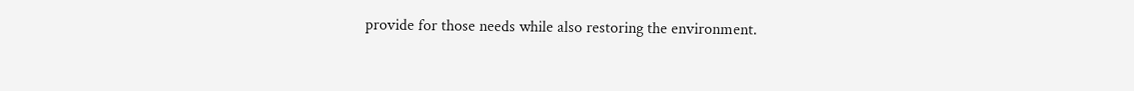provide for those needs while also restoring the environment.